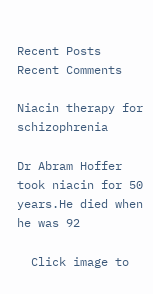Recent Posts
Recent Comments

Niacin therapy for schizophrenia

Dr Abram Hoffer took niacin for 50 years.He died when he was 92

  Click image to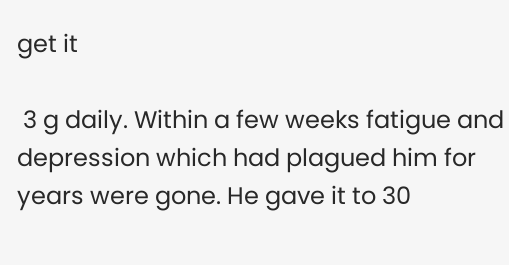get it

 3 g daily. Within a few weeks fatigue and depression which had plagued him for years were gone. He gave it to 30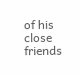of his close friends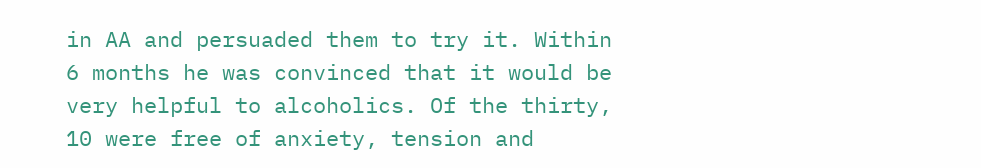in AA and persuaded them to try it. Within 6 months he was convinced that it would be very helpful to alcoholics. Of the thirty, 10 were free of anxiety, tension and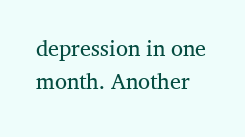depression in one month. Another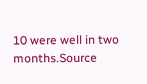10 were well in two months.Source